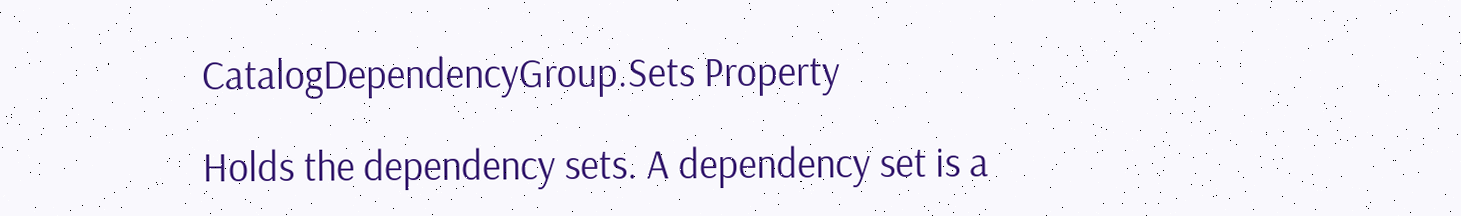CatalogDependencyGroup.Sets Property

Holds the dependency sets. A dependency set is a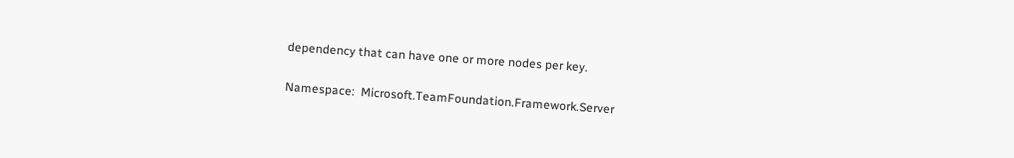dependency that can have one or more nodes per key.

Namespace:  Microsoft.TeamFoundation.Framework.Server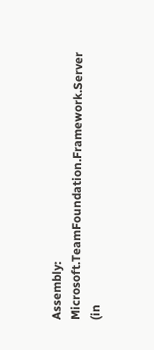Assembly:  Microsoft.TeamFoundation.Framework.Server (in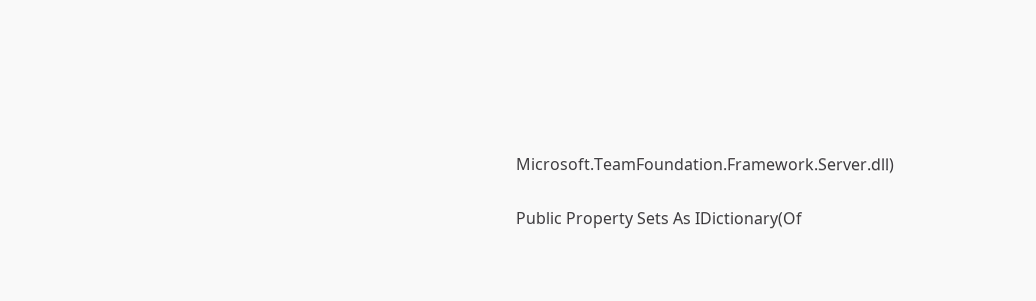Microsoft.TeamFoundation.Framework.Server.dll)


Public Property Sets As IDictionary(Of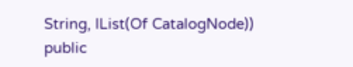String, IList(Of CatalogNode))
public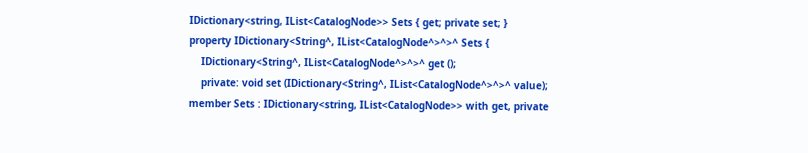IDictionary<string, IList<CatalogNode>> Sets { get; private set; }
property IDictionary<String^, IList<CatalogNode^>^>^ Sets {
    IDictionary<String^, IList<CatalogNode^>^>^ get ();
    private: void set (IDictionary<String^, IList<CatalogNode^>^>^ value);
member Sets : IDictionary<string, IList<CatalogNode>> with get, private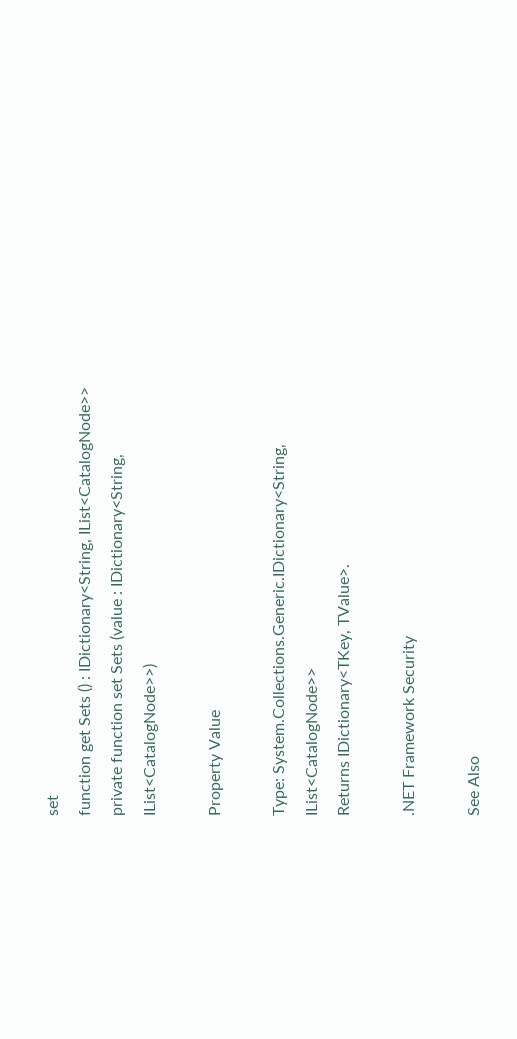set
function get Sets () : IDictionary<String, IList<CatalogNode>>
private function set Sets (value : IDictionary<String, IList<CatalogNode>>)

Property Value

Type: System.Collections.Generic.IDictionary<String, IList<CatalogNode>>
Returns IDictionary<TKey, TValue>.

.NET Framework Security

See Also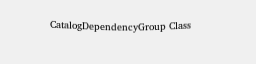CatalogDependencyGroup Class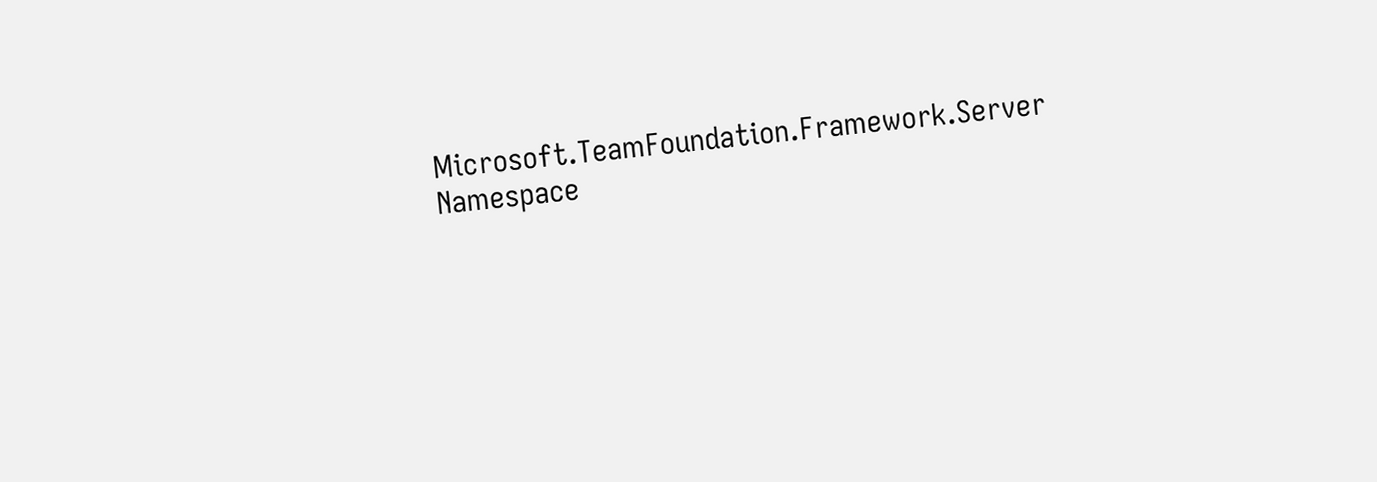Microsoft.TeamFoundation.Framework.Server Namespace